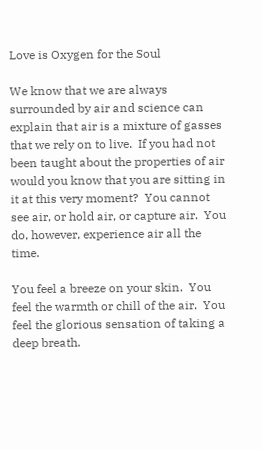Love is Oxygen for the Soul

We know that we are always surrounded by air and science can explain that air is a mixture of gasses that we rely on to live.  If you had not been taught about the properties of air would you know that you are sitting in it at this very moment?  You cannot see air, or hold air, or capture air.  You do, however, experience air all the time.

You feel a breeze on your skin.  You feel the warmth or chill of the air.  You feel the glorious sensation of taking a deep breath.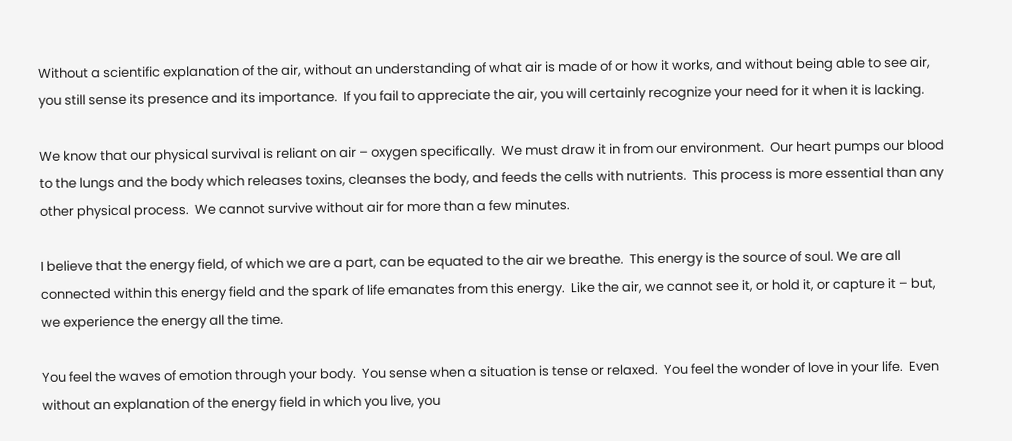Without a scientific explanation of the air, without an understanding of what air is made of or how it works, and without being able to see air, you still sense its presence and its importance.  If you fail to appreciate the air, you will certainly recognize your need for it when it is lacking.

We know that our physical survival is reliant on air – oxygen specifically.  We must draw it in from our environment.  Our heart pumps our blood to the lungs and the body which releases toxins, cleanses the body, and feeds the cells with nutrients.  This process is more essential than any other physical process.  We cannot survive without air for more than a few minutes.

I believe that the energy field, of which we are a part, can be equated to the air we breathe.  This energy is the source of soul. We are all connected within this energy field and the spark of life emanates from this energy.  Like the air, we cannot see it, or hold it, or capture it – but, we experience the energy all the time.

You feel the waves of emotion through your body.  You sense when a situation is tense or relaxed.  You feel the wonder of love in your life.  Even without an explanation of the energy field in which you live, you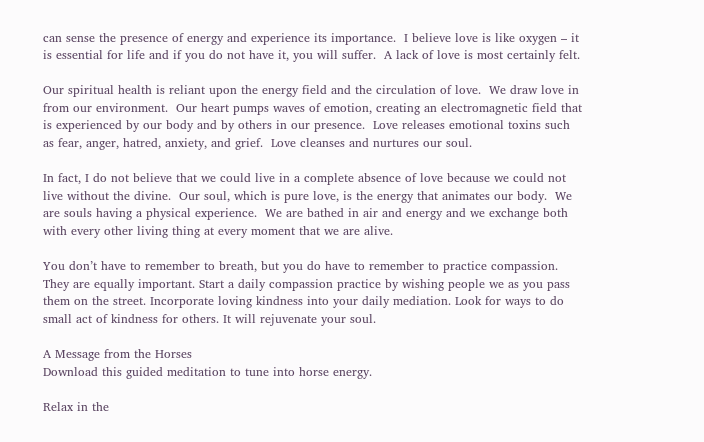can sense the presence of energy and experience its importance.  I believe love is like oxygen – it is essential for life and if you do not have it, you will suffer.  A lack of love is most certainly felt.

Our spiritual health is reliant upon the energy field and the circulation of love.  We draw love in from our environment.  Our heart pumps waves of emotion, creating an electromagnetic field that is experienced by our body and by others in our presence.  Love releases emotional toxins such as fear, anger, hatred, anxiety, and grief.  Love cleanses and nurtures our soul.

In fact, I do not believe that we could live in a complete absence of love because we could not live without the divine.  Our soul, which is pure love, is the energy that animates our body.  We are souls having a physical experience.  We are bathed in air and energy and we exchange both with every other living thing at every moment that we are alive.

You don’t have to remember to breath, but you do have to remember to practice compassion. They are equally important. Start a daily compassion practice by wishing people we as you pass them on the street. Incorporate loving kindness into your daily mediation. Look for ways to do small act of kindness for others. It will rejuvenate your soul.

A Message from the Horses
Download this guided meditation to tune into horse energy.

Relax in the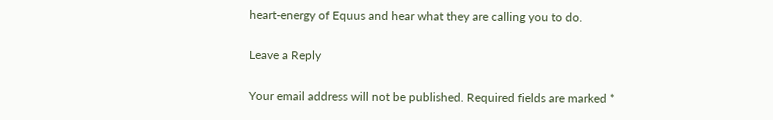heart-energy of Equus and hear what they are calling you to do.

Leave a Reply

Your email address will not be published. Required fields are marked *